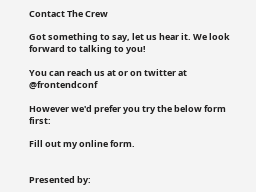Contact The Crew

Got something to say, let us hear it. We look forward to talking to you!

You can reach us at or on twitter at @frontendconf

However we'd prefer you try the below form first:

Fill out my online form.


Presented by: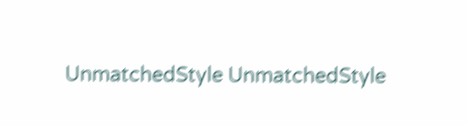UnmatchedStyle UnmatchedStyle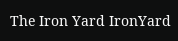The Iron Yard IronYard